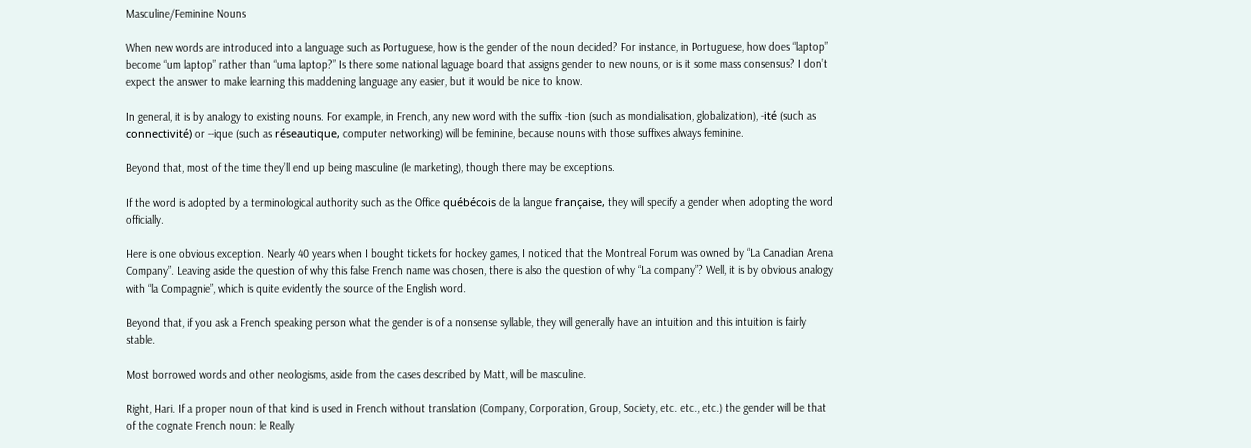Masculine/Feminine Nouns

When new words are introduced into a language such as Portuguese, how is the gender of the noun decided? For instance, in Portuguese, how does “laptop” become “um laptop” rather than “uma laptop?” Is there some national laguage board that assigns gender to new nouns, or is it some mass consensus? I don’t expect the answer to make learning this maddening language any easier, but it would be nice to know.

In general, it is by analogy to existing nouns. For example, in French, any new word with the suffix -tion (such as mondialisation, globalization), -ité (such as connectivité) or --ique (such as réseautique, computer networking) will be feminine, because nouns with those suffixes always feminine.

Beyond that, most of the time they’ll end up being masculine (le marketing), though there may be exceptions.

If the word is adopted by a terminological authority such as the Office québécois de la langue française, they will specify a gender when adopting the word officially.

Here is one obvious exception. Nearly 40 years when I bought tickets for hockey games, I noticed that the Montreal Forum was owned by “La Canadian Arena Company”. Leaving aside the question of why this false French name was chosen, there is also the question of why “La company”? Well, it is by obvious analogy with “la Compagnie”, which is quite evidently the source of the English word.

Beyond that, if you ask a French speaking person what the gender is of a nonsense syllable, they will generally have an intuition and this intuition is fairly stable.

Most borrowed words and other neologisms, aside from the cases described by Matt, will be masculine.

Right, Hari. If a proper noun of that kind is used in French without translation (Company, Corporation, Group, Society, etc. etc., etc.) the gender will be that of the cognate French noun: le Really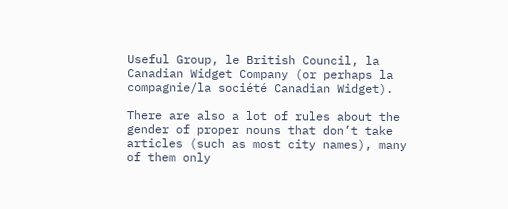Useful Group, le British Council, la Canadian Widget Company (or perhaps la compagnie/la société Canadian Widget).

There are also a lot of rules about the gender of proper nouns that don’t take articles (such as most city names), many of them only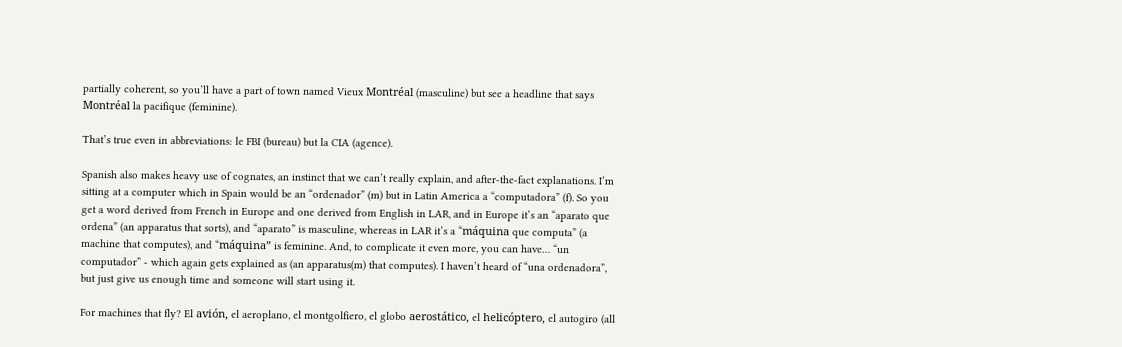partially coherent, so you’ll have a part of town named Vieux Montréal (masculine) but see a headline that says Montréal la pacifique (feminine).

That’s true even in abbreviations: le FBI (bureau) but la CIA (agence).

Spanish also makes heavy use of cognates, an instinct that we can’t really explain, and after-the-fact explanations. I’m sitting at a computer which in Spain would be an “ordenador” (m) but in Latin America a “computadora” (f). So you get a word derived from French in Europe and one derived from English in LAR, and in Europe it’s an “aparato que ordena” (an apparatus that sorts), and “aparato” is masculine, whereas in LAR it’s a “máquina que computa” (a machine that computes), and “máquina” is feminine. And, to complicate it even more, you can have… “un computador” - which again gets explained as (an apparatus(m) that computes). I haven’t heard of “una ordenadora”, but just give us enough time and someone will start using it.

For machines that fly? El avión, el aeroplano, el montgolfiero, el globo aerostático, el helicóptero, el autogiro (all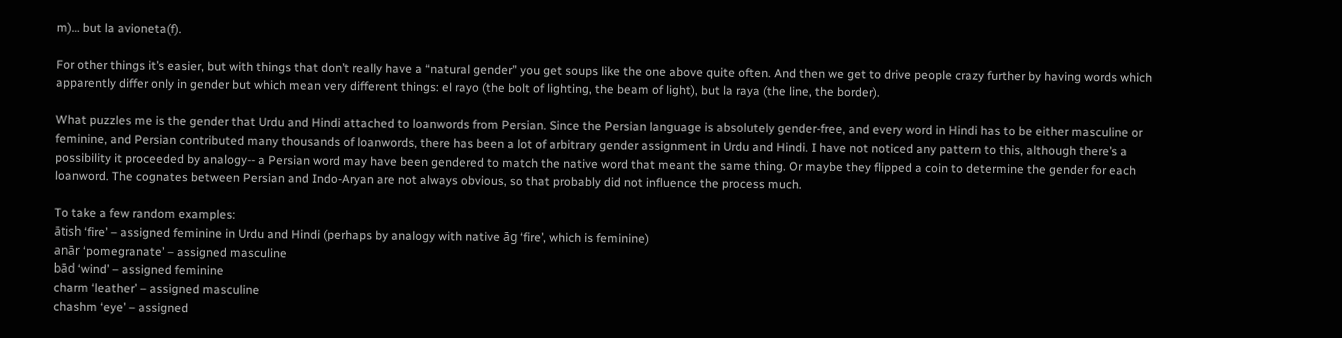m)… but la avioneta(f).

For other things it’s easier, but with things that don’t really have a “natural gender” you get soups like the one above quite often. And then we get to drive people crazy further by having words which apparently differ only in gender but which mean very different things: el rayo (the bolt of lighting, the beam of light), but la raya (the line, the border).

What puzzles me is the gender that Urdu and Hindi attached to loanwords from Persian. Since the Persian language is absolutely gender-free, and every word in Hindi has to be either masculine or feminine, and Persian contributed many thousands of loanwords, there has been a lot of arbitrary gender assignment in Urdu and Hindi. I have not noticed any pattern to this, although there’s a possibility it proceeded by analogy-- a Persian word may have been gendered to match the native word that meant the same thing. Or maybe they flipped a coin to determine the gender for each loanword. The cognates between Persian and Indo-Aryan are not always obvious, so that probably did not influence the process much.

To take a few random examples:
ātish ‘fire’ – assigned feminine in Urdu and Hindi (perhaps by analogy with native āg ‘fire’, which is feminine)
anār ‘pomegranate’ – assigned masculine
bād ‘wind’ – assigned feminine
charm ‘leather’ – assigned masculine
chashm ‘eye’ – assigned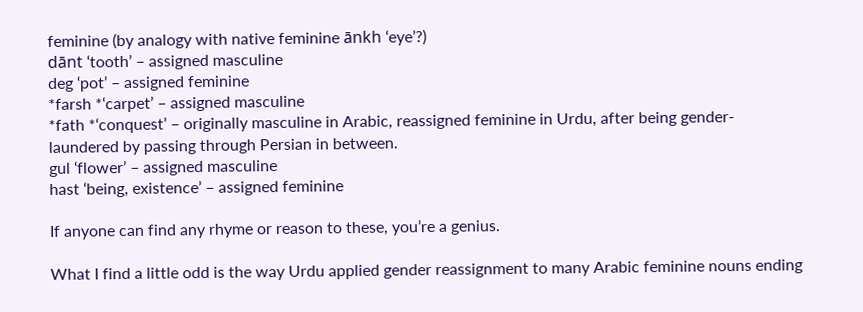feminine (by analogy with native feminine ānkh ‘eye’?)
dānt ‘tooth’ – assigned masculine
deg ‘pot’ – assigned feminine
*farsh *‘carpet’ – assigned masculine
*fath *‘conquest’ – originally masculine in Arabic, reassigned feminine in Urdu, after being gender-laundered by passing through Persian in between.
gul ‘flower’ – assigned masculine
hast ‘being, existence’ – assigned feminine

If anyone can find any rhyme or reason to these, you’re a genius.

What I find a little odd is the way Urdu applied gender reassignment to many Arabic feminine nouns ending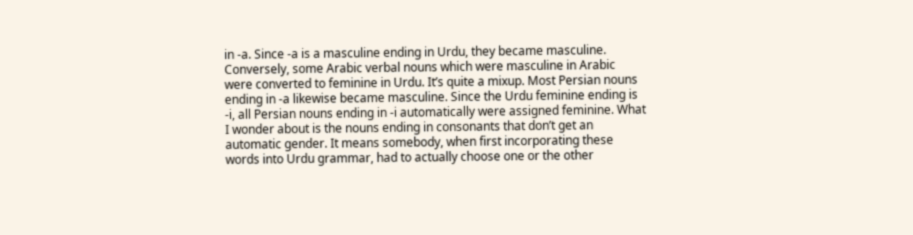in -a. Since -a is a masculine ending in Urdu, they became masculine. Conversely, some Arabic verbal nouns which were masculine in Arabic were converted to feminine in Urdu. It’s quite a mixup. Most Persian nouns ending in -a likewise became masculine. Since the Urdu feminine ending is -i, all Persian nouns ending in -i automatically were assigned feminine. What I wonder about is the nouns ending in consonants that don’t get an automatic gender. It means somebody, when first incorporating these words into Urdu grammar, had to actually choose one or the other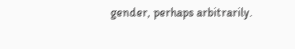gender, perhaps arbitrarily.